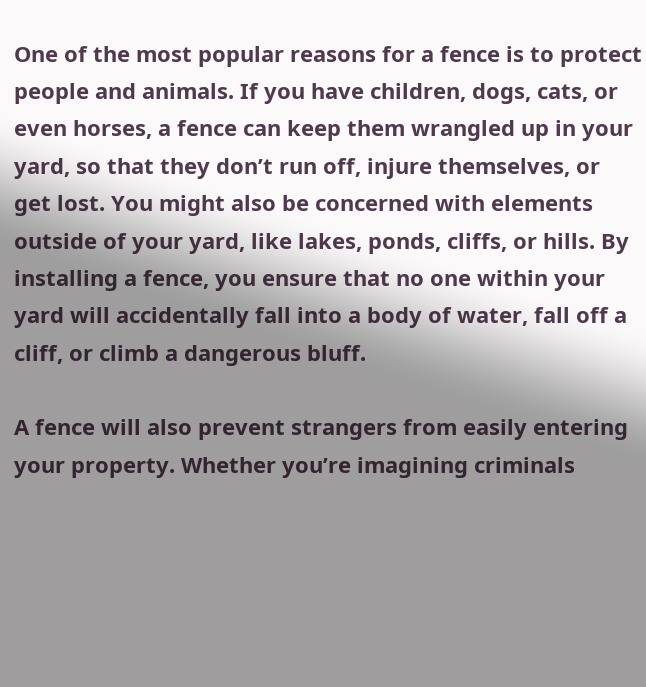One of the most popular reasons for a fence is to protect people and animals. If you have children, dogs, cats, or even horses, a fence can keep them wrangled up in your yard, so that they don’t run off, injure themselves, or get lost. You might also be concerned with elements outside of your yard, like lakes, ponds, cliffs, or hills. By installing a fence, you ensure that no one within your yard will accidentally fall into a body of water, fall off a cliff, or climb a dangerous bluff.

A fence will also prevent strangers from easily entering your property. Whether you’re imagining criminals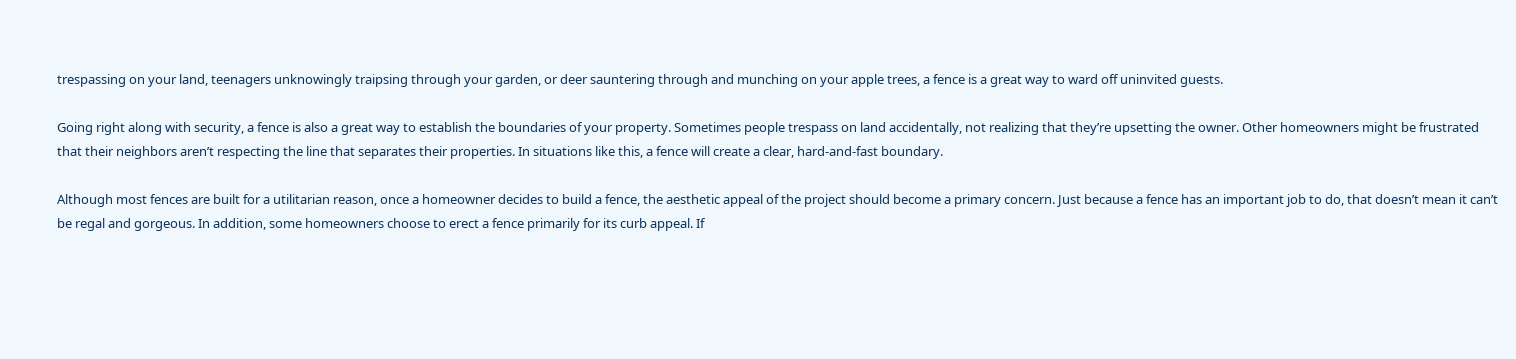trespassing on your land, teenagers unknowingly traipsing through your garden, or deer sauntering through and munching on your apple trees, a fence is a great way to ward off uninvited guests.

Going right along with security, a fence is also a great way to establish the boundaries of your property. Sometimes people trespass on land accidentally, not realizing that they’re upsetting the owner. Other homeowners might be frustrated that their neighbors aren’t respecting the line that separates their properties. In situations like this, a fence will create a clear, hard-and-fast boundary.

Although most fences are built for a utilitarian reason, once a homeowner decides to build a fence, the aesthetic appeal of the project should become a primary concern. Just because a fence has an important job to do, that doesn’t mean it can’t be regal and gorgeous. In addition, some homeowners choose to erect a fence primarily for its curb appeal. If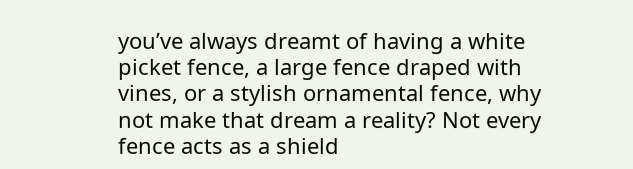you’ve always dreamt of having a white picket fence, a large fence draped with vines, or a stylish ornamental fence, why not make that dream a reality? Not every fence acts as a shield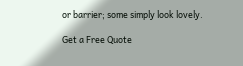or barrier; some simply look lovely.

Get a Free Quote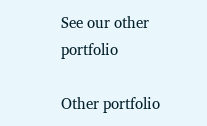See our other portfolio

Other portfolio